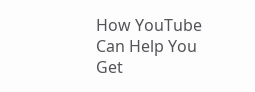How YouTube Can Help You Get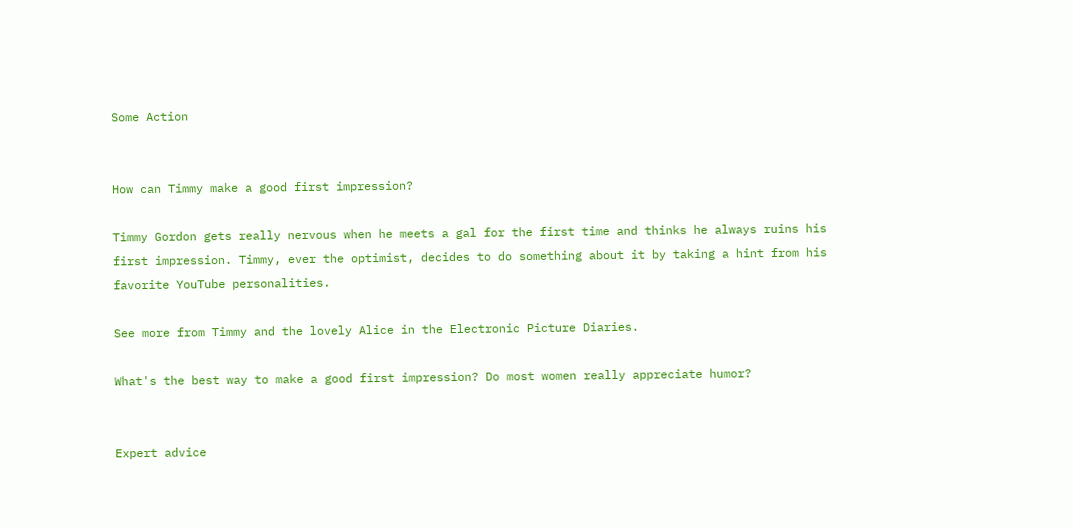Some Action


How can Timmy make a good first impression?

Timmy Gordon gets really nervous when he meets a gal for the first time and thinks he always ruins his first impression. Timmy, ever the optimist, decides to do something about it by taking a hint from his favorite YouTube personalities.

See more from Timmy and the lovely Alice in the Electronic Picture Diaries.

What's the best way to make a good first impression? Do most women really appreciate humor?


Expert advice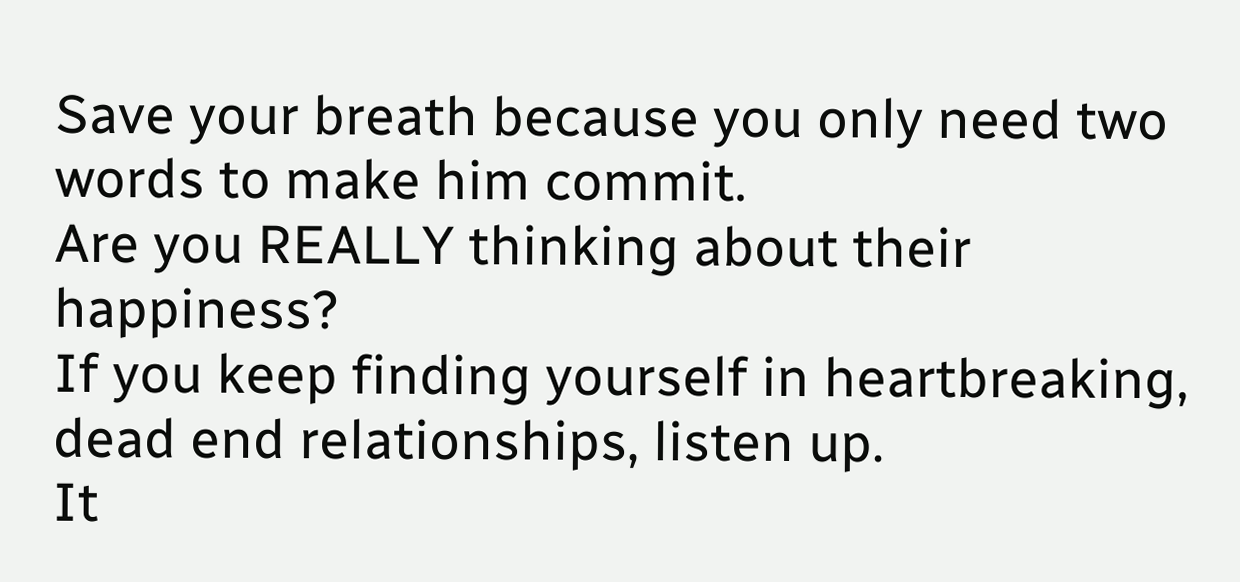Save your breath because you only need two words to make him commit.
Are you REALLY thinking about their happiness?
If you keep finding yourself in heartbreaking, dead end relationships, listen up.
It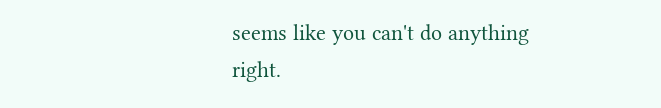seems like you can't do anything right.